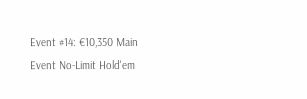Event #14: €10,350 Main Event No-Limit Hold'em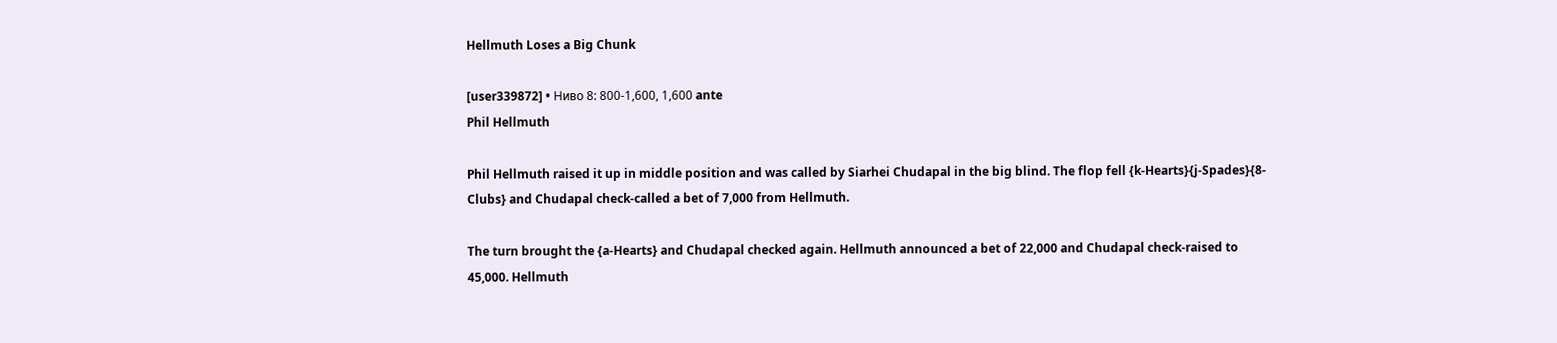Hellmuth Loses a Big Chunk

[user339872] • Ниво 8: 800-1,600, 1,600 ante
Phil Hellmuth

Phil Hellmuth raised it up in middle position and was called by Siarhei Chudapal in the big blind. The flop fell {k-Hearts}{j-Spades}{8-Clubs} and Chudapal check-called a bet of 7,000 from Hellmuth.

The turn brought the {a-Hearts} and Chudapal checked again. Hellmuth announced a bet of 22,000 and Chudapal check-raised to 45,000. Hellmuth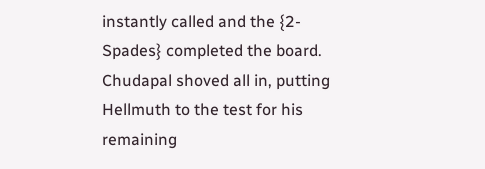instantly called and the {2-Spades} completed the board. Chudapal shoved all in, putting Hellmuth to the test for his remaining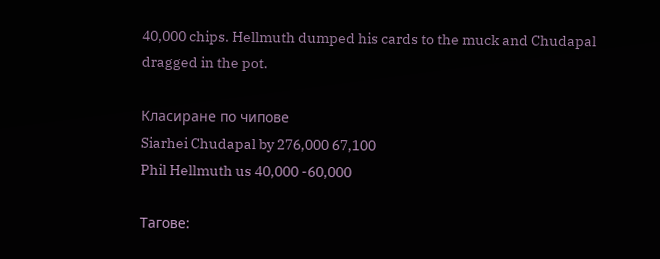40,000 chips. Hellmuth dumped his cards to the muck and Chudapal dragged in the pot.

Класиране по чипове
Siarhei Chudapal by 276,000 67,100
Phil Hellmuth us 40,000 -60,000

Тагове: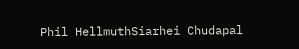Phil HellmuthSiarhei Chudapal